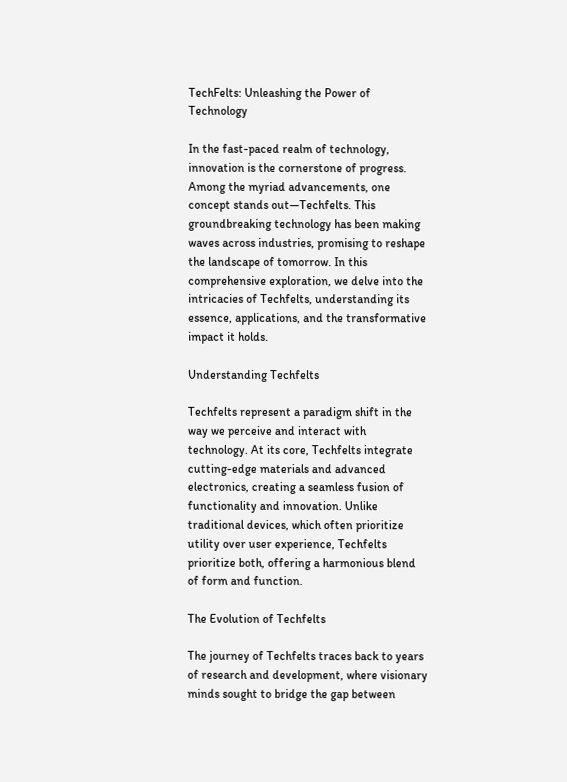TechFelts: Unleashing the Power of Technology

In the fast-paced realm of technology, innovation is the cornerstone of progress. Among the myriad advancements, one concept stands out—Techfelts. This groundbreaking technology has been making waves across industries, promising to reshape the landscape of tomorrow. In this comprehensive exploration, we delve into the intricacies of Techfelts, understanding its essence, applications, and the transformative impact it holds.

Understanding Techfelts

Techfelts represent a paradigm shift in the way we perceive and interact with technology. At its core, Techfelts integrate cutting-edge materials and advanced electronics, creating a seamless fusion of functionality and innovation. Unlike traditional devices, which often prioritize utility over user experience, Techfelts prioritize both, offering a harmonious blend of form and function.

The Evolution of Techfelts

The journey of Techfelts traces back to years of research and development, where visionary minds sought to bridge the gap between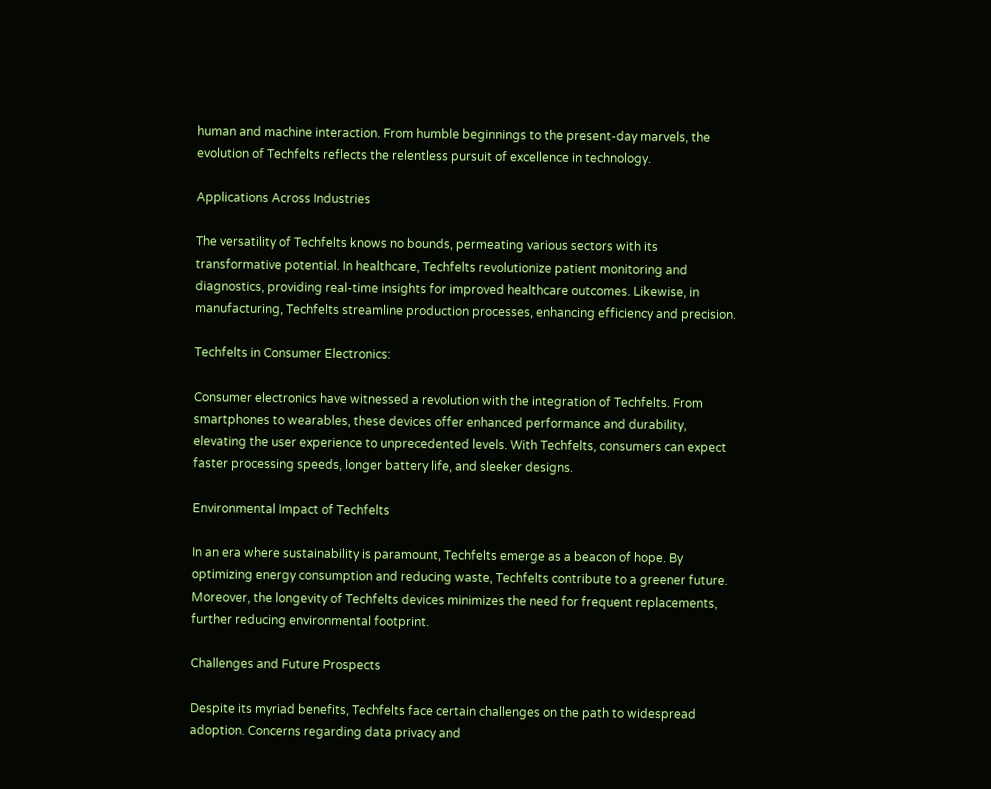human and machine interaction. From humble beginnings to the present-day marvels, the evolution of Techfelts reflects the relentless pursuit of excellence in technology.

Applications Across Industries

The versatility of Techfelts knows no bounds, permeating various sectors with its transformative potential. In healthcare, Techfelts revolutionize patient monitoring and diagnostics, providing real-time insights for improved healthcare outcomes. Likewise, in manufacturing, Techfelts streamline production processes, enhancing efficiency and precision.

Techfelts in Consumer Electronics:

Consumer electronics have witnessed a revolution with the integration of Techfelts. From smartphones to wearables, these devices offer enhanced performance and durability, elevating the user experience to unprecedented levels. With Techfelts, consumers can expect faster processing speeds, longer battery life, and sleeker designs.

Environmental Impact of Techfelts

In an era where sustainability is paramount, Techfelts emerge as a beacon of hope. By optimizing energy consumption and reducing waste, Techfelts contribute to a greener future. Moreover, the longevity of Techfelts devices minimizes the need for frequent replacements, further reducing environmental footprint.

Challenges and Future Prospects

Despite its myriad benefits, Techfelts face certain challenges on the path to widespread adoption. Concerns regarding data privacy and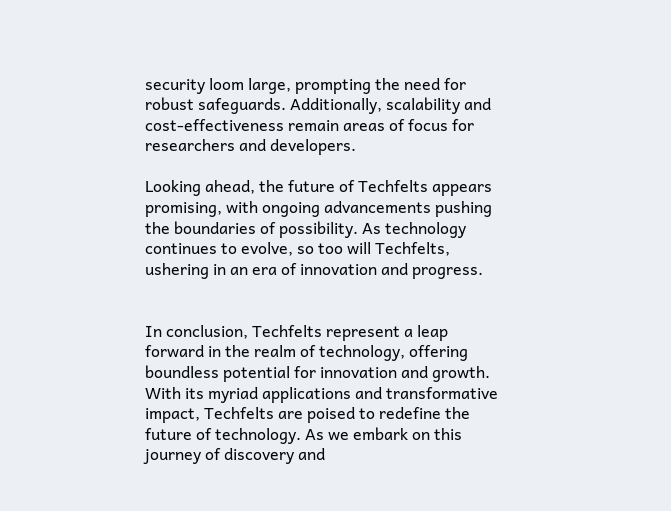security loom large, prompting the need for robust safeguards. Additionally, scalability and cost-effectiveness remain areas of focus for researchers and developers.

Looking ahead, the future of Techfelts appears promising, with ongoing advancements pushing the boundaries of possibility. As technology continues to evolve, so too will Techfelts, ushering in an era of innovation and progress.


In conclusion, Techfelts represent a leap forward in the realm of technology, offering boundless potential for innovation and growth. With its myriad applications and transformative impact, Techfelts are poised to redefine the future of technology. As we embark on this journey of discovery and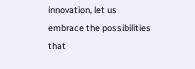innovation, let us embrace the possibilities that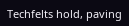Techfelts hold, paving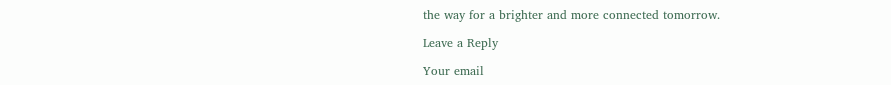the way for a brighter and more connected tomorrow.

Leave a Reply

Your email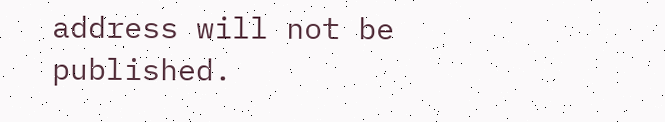address will not be published.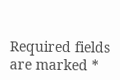Required fields are marked *